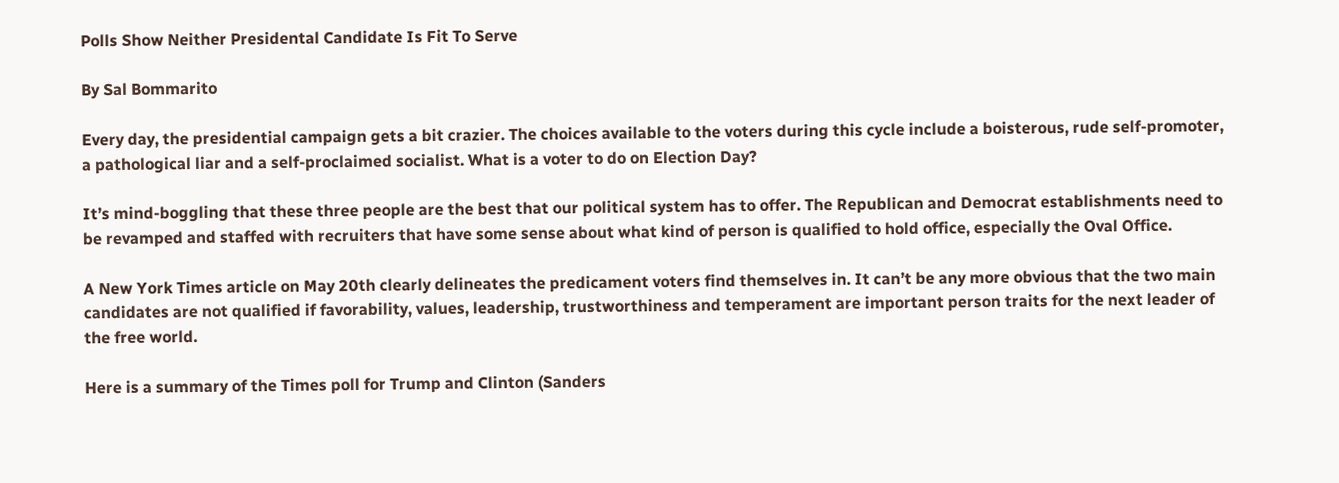Polls Show Neither Presidental Candidate Is Fit To Serve

By Sal Bommarito

Every day, the presidential campaign gets a bit crazier. The choices available to the voters during this cycle include a boisterous, rude self-promoter, a pathological liar and a self-proclaimed socialist. What is a voter to do on Election Day?

It’s mind-boggling that these three people are the best that our political system has to offer. The Republican and Democrat establishments need to be revamped and staffed with recruiters that have some sense about what kind of person is qualified to hold office, especially the Oval Office.

A New York Times article on May 20th clearly delineates the predicament voters find themselves in. It can’t be any more obvious that the two main candidates are not qualified if favorability, values, leadership, trustworthiness and temperament are important person traits for the next leader of the free world.

Here is a summary of the Times poll for Trump and Clinton (Sanders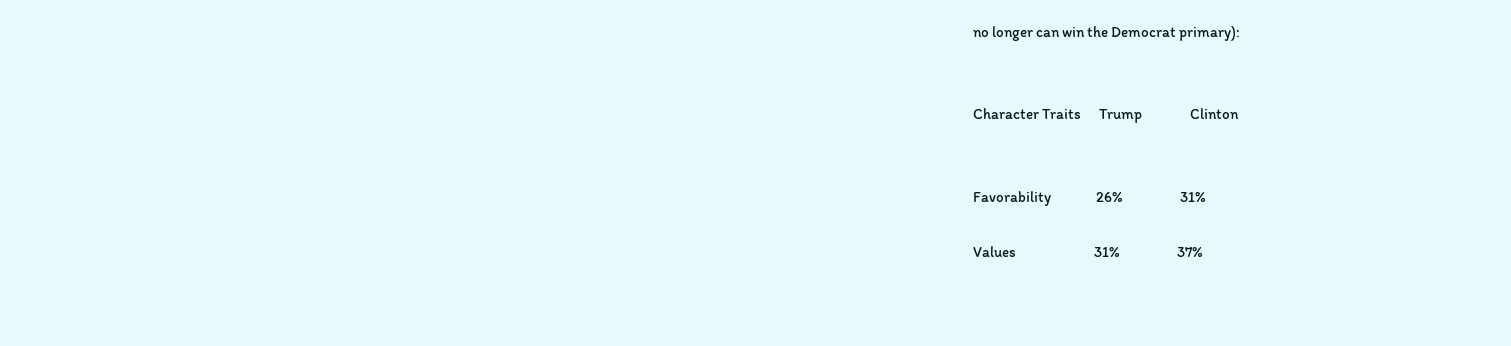no longer can win the Democrat primary):


Character Traits      Trump                Clinton


Favorability               26%                   31%

Values                          31%                   37%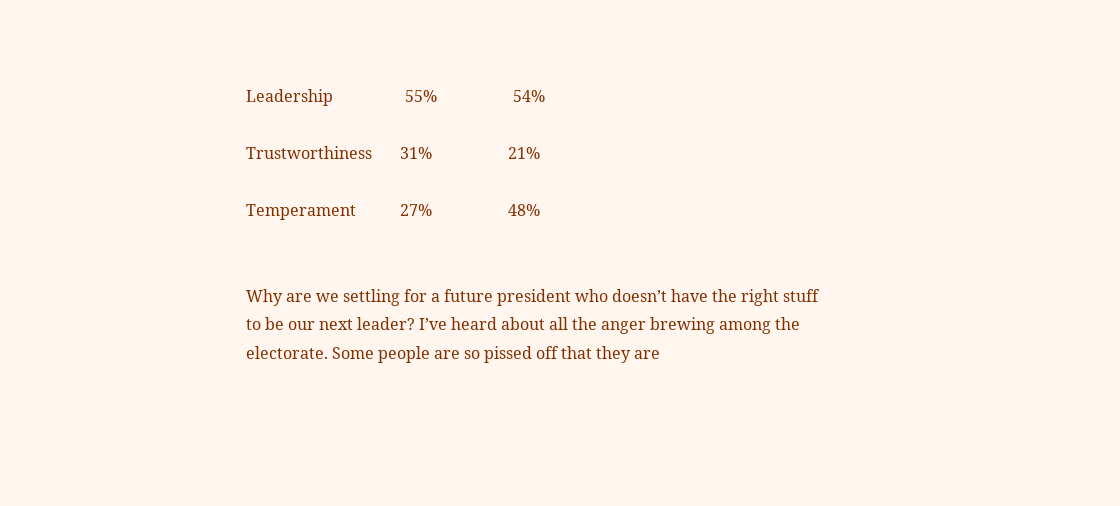Leadership                  55%                   54%

Trustworthiness       31%                   21%

Temperament           27%                   48%


Why are we settling for a future president who doesn’t have the right stuff to be our next leader? I’ve heard about all the anger brewing among the electorate. Some people are so pissed off that they are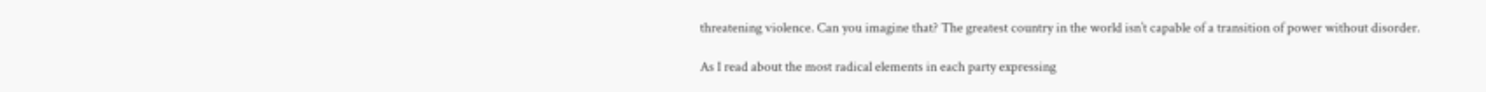threatening violence. Can you imagine that? The greatest country in the world isn’t capable of a transition of power without disorder.

As I read about the most radical elements in each party expressing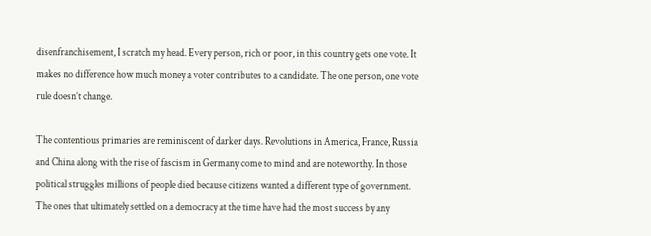disenfranchisement, I scratch my head. Every person, rich or poor, in this country gets one vote. It makes no difference how much money a voter contributes to a candidate. The one person, one vote rule doesn’t change.

The contentious primaries are reminiscent of darker days. Revolutions in America, France, Russia and China along with the rise of fascism in Germany come to mind and are noteworthy. In those political struggles millions of people died because citizens wanted a different type of government. The ones that ultimately settled on a democracy at the time have had the most success by any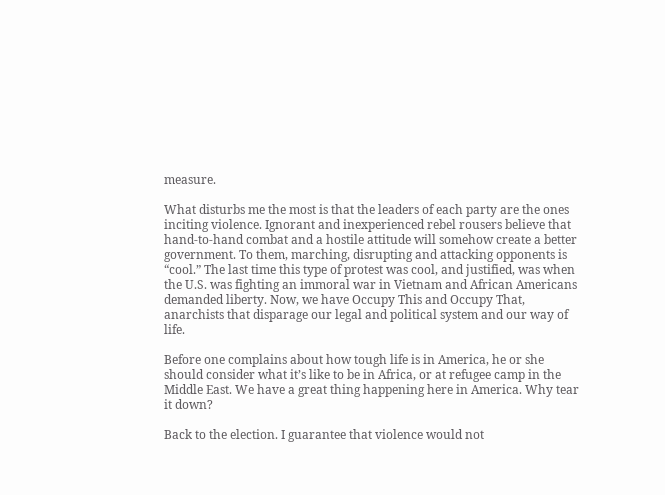measure.

What disturbs me the most is that the leaders of each party are the ones inciting violence. Ignorant and inexperienced rebel rousers believe that hand-to-hand combat and a hostile attitude will somehow create a better government. To them, marching, disrupting and attacking opponents is “cool.” The last time this type of protest was cool, and justified, was when the U.S. was fighting an immoral war in Vietnam and African Americans demanded liberty. Now, we have Occupy This and Occupy That, anarchists that disparage our legal and political system and our way of life.

Before one complains about how tough life is in America, he or she should consider what it’s like to be in Africa, or at refugee camp in the Middle East. We have a great thing happening here in America. Why tear it down?

Back to the election. I guarantee that violence would not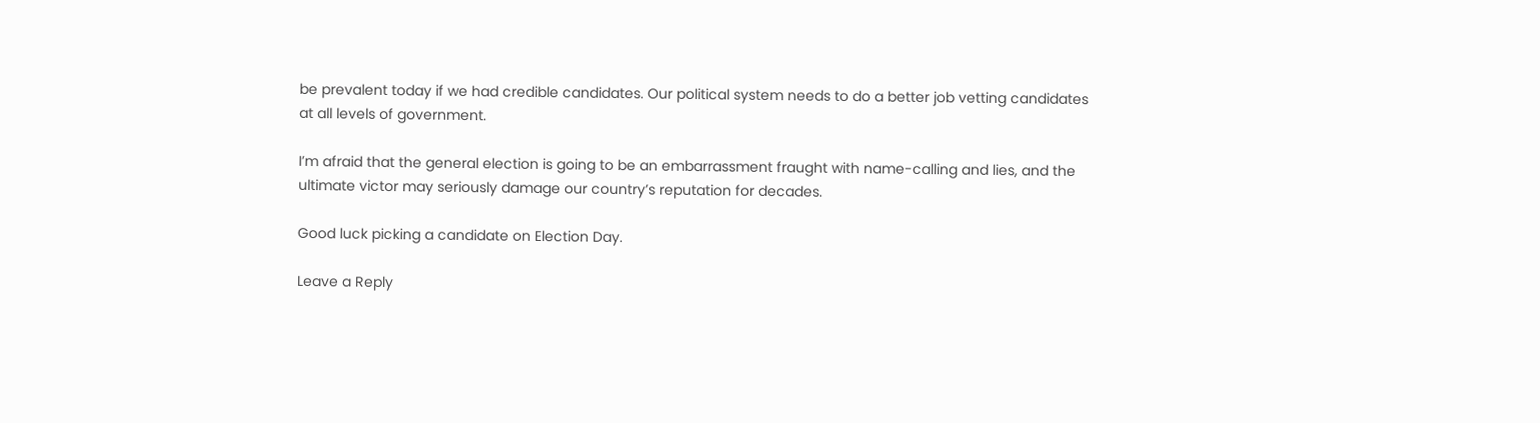be prevalent today if we had credible candidates. Our political system needs to do a better job vetting candidates at all levels of government.

I’m afraid that the general election is going to be an embarrassment fraught with name-calling and lies, and the ultimate victor may seriously damage our country’s reputation for decades.

Good luck picking a candidate on Election Day.

Leave a Reply